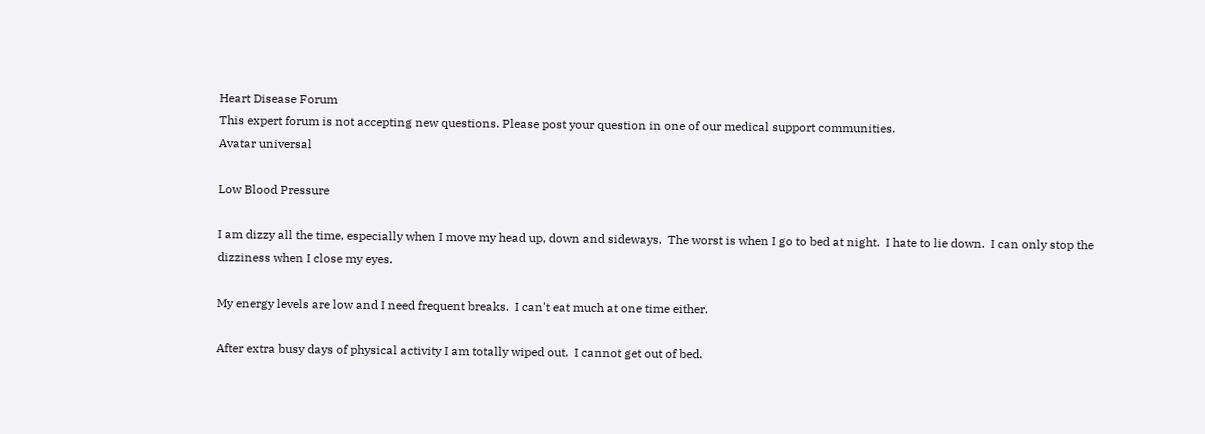Heart Disease Forum
This expert forum is not accepting new questions. Please post your question in one of our medical support communities.
Avatar universal

Low Blood Pressure

I am dizzy all the time, especially when I move my head up, down and sideways.  The worst is when I go to bed at night.  I hate to lie down.  I can only stop the dizziness when I close my eyes.

My energy levels are low and I need frequent breaks.  I can't eat much at one time either.

After extra busy days of physical activity I am totally wiped out.  I cannot get out of bed.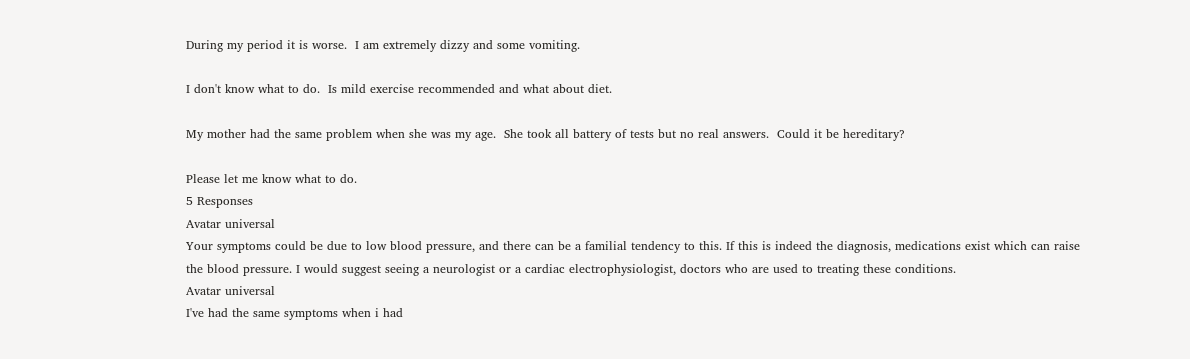During my period it is worse.  I am extremely dizzy and some vomiting.

I don't know what to do.  Is mild exercise recommended and what about diet.

My mother had the same problem when she was my age.  She took all battery of tests but no real answers.  Could it be hereditary?

Please let me know what to do.
5 Responses
Avatar universal
Your symptoms could be due to low blood pressure, and there can be a familial tendency to this. If this is indeed the diagnosis, medications exist which can raise the blood pressure. I would suggest seeing a neurologist or a cardiac electrophysiologist, doctors who are used to treating these conditions.
Avatar universal
I've had the same symptoms when i had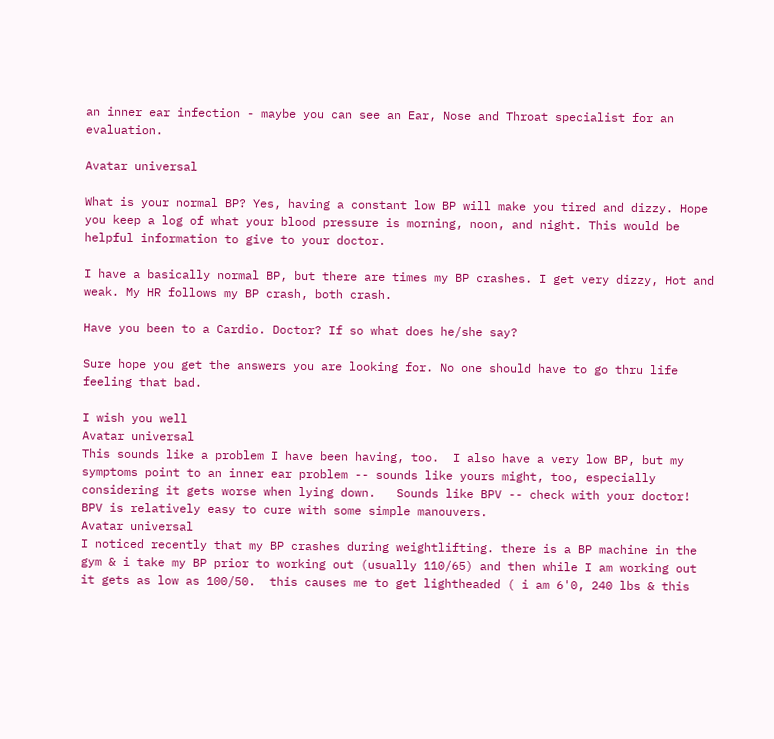an inner ear infection - maybe you can see an Ear, Nose and Throat specialist for an evaluation.

Avatar universal

What is your normal BP? Yes, having a constant low BP will make you tired and dizzy. Hope you keep a log of what your blood pressure is morning, noon, and night. This would be helpful information to give to your doctor.

I have a basically normal BP, but there are times my BP crashes. I get very dizzy, Hot and weak. My HR follows my BP crash, both crash.

Have you been to a Cardio. Doctor? If so what does he/she say?

Sure hope you get the answers you are looking for. No one should have to go thru life feeling that bad.

I wish you well
Avatar universal
This sounds like a problem I have been having, too.  I also have a very low BP, but my symptoms point to an inner ear problem -- sounds like yours might, too, especially considering it gets worse when lying down.   Sounds like BPV -- check with your doctor!  BPV is relatively easy to cure with some simple manouvers.
Avatar universal
I noticed recently that my BP crashes during weightlifting. there is a BP machine in the gym & i take my BP prior to working out (usually 110/65) and then while I am working out it gets as low as 100/50.  this causes me to get lightheaded ( i am 6'0, 240 lbs & this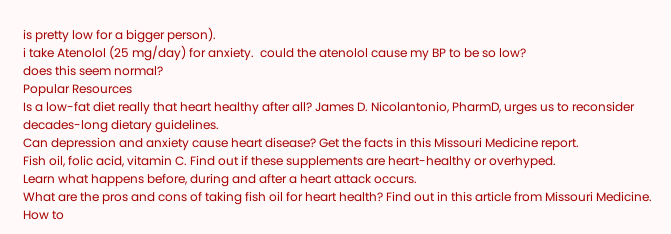is pretty low for a bigger person).
i take Atenolol (25 mg/day) for anxiety.  could the atenolol cause my BP to be so low?
does this seem normal?
Popular Resources
Is a low-fat diet really that heart healthy after all? James D. Nicolantonio, PharmD, urges us to reconsider decades-long dietary guidelines.
Can depression and anxiety cause heart disease? Get the facts in this Missouri Medicine report.
Fish oil, folic acid, vitamin C. Find out if these supplements are heart-healthy or overhyped.
Learn what happens before, during and after a heart attack occurs.
What are the pros and cons of taking fish oil for heart health? Find out in this article from Missouri Medicine.
How to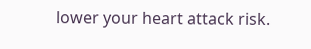lower your heart attack risk.